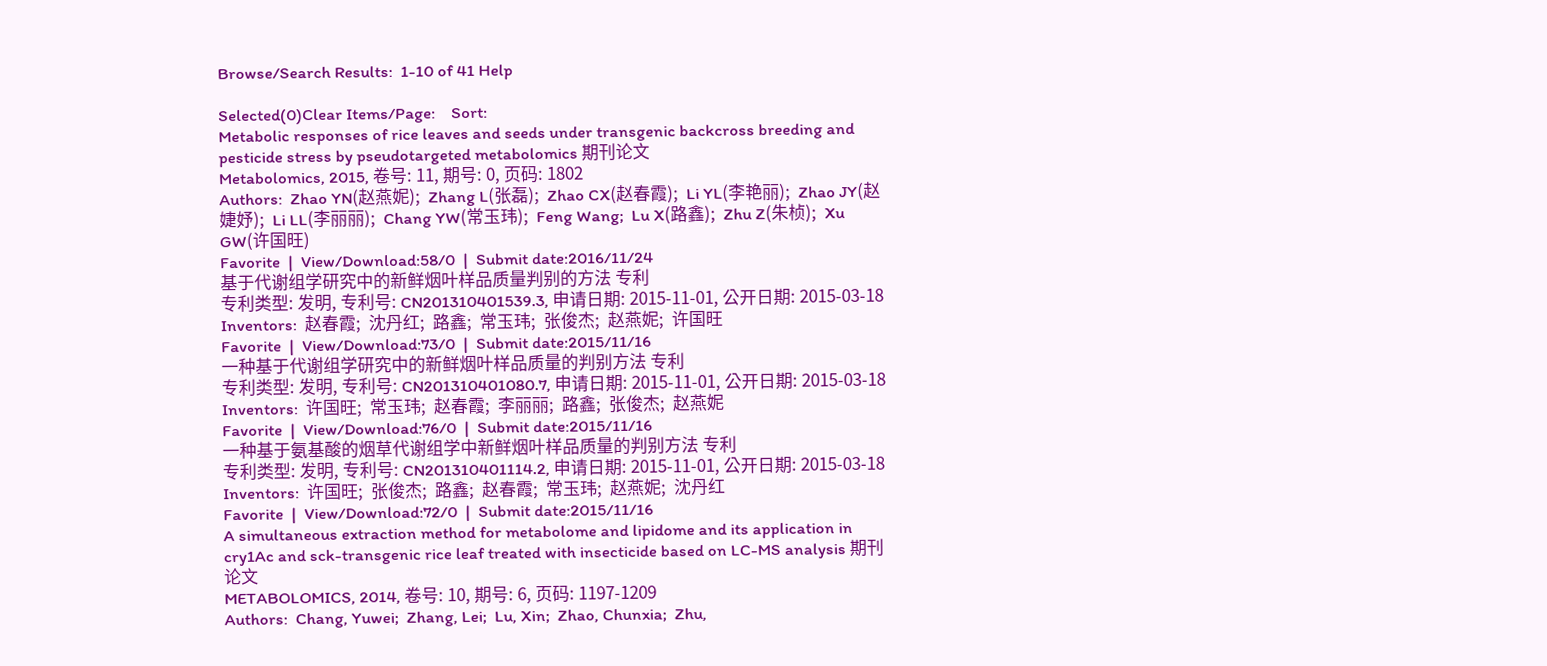Browse/Search Results:  1-10 of 41 Help

Selected(0)Clear Items/Page:    Sort:
Metabolic responses of rice leaves and seeds under transgenic backcross breeding and pesticide stress by pseudotargeted metabolomics 期刊论文
Metabolomics, 2015, 卷号: 11, 期号: 0, 页码: 1802
Authors:  Zhao YN(赵燕妮);  Zhang L(张磊);  Zhao CX(赵春霞);  Li YL(李艳丽);  Zhao JY(赵婕妤);  Li LL(李丽丽);  Chang YW(常玉玮);  Feng Wang;  Lu X(路鑫);  Zhu Z(朱桢);  Xu GW(许国旺)
Favorite  |  View/Download:58/0  |  Submit date:2016/11/24
基于代谢组学研究中的新鲜烟叶样品质量判别的方法 专利
专利类型: 发明, 专利号: CN201310401539.3, 申请日期: 2015-11-01, 公开日期: 2015-03-18
Inventors:  赵春霞;  沈丹红;  路鑫;  常玉玮;  张俊杰;  赵燕妮;  许国旺
Favorite  |  View/Download:73/0  |  Submit date:2015/11/16
一种基于代谢组学研究中的新鲜烟叶样品质量的判别方法 专利
专利类型: 发明, 专利号: CN201310401080.7, 申请日期: 2015-11-01, 公开日期: 2015-03-18
Inventors:  许国旺;  常玉玮;  赵春霞;  李丽丽;  路鑫;  张俊杰;  赵燕妮
Favorite  |  View/Download:76/0  |  Submit date:2015/11/16
一种基于氨基酸的烟草代谢组学中新鲜烟叶样品质量的判别方法 专利
专利类型: 发明, 专利号: CN201310401114.2, 申请日期: 2015-11-01, 公开日期: 2015-03-18
Inventors:  许国旺;  张俊杰;  路鑫;  赵春霞;  常玉玮;  赵燕妮;  沈丹红
Favorite  |  View/Download:72/0  |  Submit date:2015/11/16
A simultaneous extraction method for metabolome and lipidome and its application in cry1Ac and sck-transgenic rice leaf treated with insecticide based on LC-MS analysis 期刊论文
METABOLOMICS, 2014, 卷号: 10, 期号: 6, 页码: 1197-1209
Authors:  Chang, Yuwei;  Zhang, Lei;  Lu, Xin;  Zhao, Chunxia;  Zhu,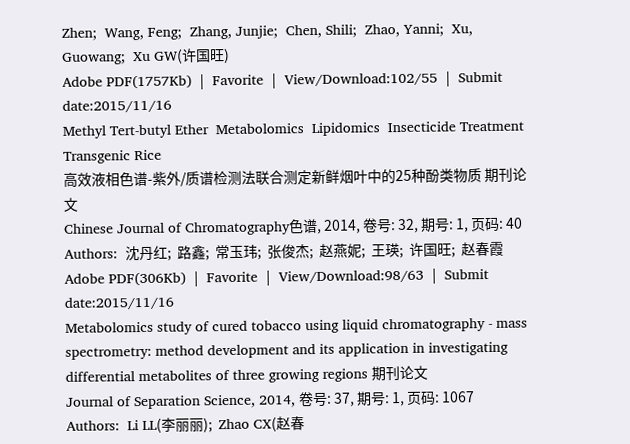Zhen;  Wang, Feng;  Zhang, Junjie;  Chen, Shili;  Zhao, Yanni;  Xu, Guowang;  Xu GW(许国旺)
Adobe PDF(1757Kb)  |  Favorite  |  View/Download:102/55  |  Submit date:2015/11/16
Methyl Tert-butyl Ether  Metabolomics  Lipidomics  Insecticide Treatment  Transgenic Rice
高效液相色谱-紫外/质谱检测法联合测定新鲜烟叶中的25种酚类物质 期刊论文
Chinese Journal of Chromatography色谱, 2014, 卷号: 32, 期号: 1, 页码: 40
Authors:  沈丹红;  路鑫;  常玉玮;  张俊杰;  赵燕妮;  王瑛;  许国旺;  赵春霞
Adobe PDF(306Kb)  |  Favorite  |  View/Download:98/63  |  Submit date:2015/11/16
Metabolomics study of cured tobacco using liquid chromatography - mass spectrometry: method development and its application in investigating differential metabolites of three growing regions 期刊论文
Journal of Separation Science, 2014, 卷号: 37, 期号: 1, 页码: 1067
Authors:  Li LL(李丽丽);  Zhao CX(赵春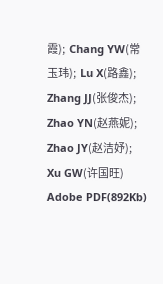霞);  Chang YW(常玉玮);  Lu X(路鑫);  Zhang JJ(张俊杰);  Zhao YN(赵燕妮);  Zhao JY(赵洁妤);  Xu GW(许国旺)
Adobe PDF(892Kb)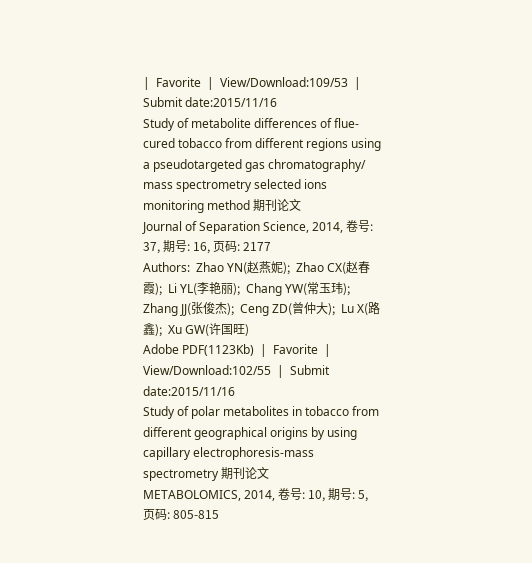|  Favorite  |  View/Download:109/53  |  Submit date:2015/11/16
Study of metabolite differences of flue-cured tobacco from different regions using a pseudotargeted gas chromatography/ mass spectrometry selected ions monitoring method 期刊论文
Journal of Separation Science, 2014, 卷号: 37, 期号: 16, 页码: 2177
Authors:  Zhao YN(赵燕妮);  Zhao CX(赵春霞);  Li YL(李艳丽);  Chang YW(常玉玮);  Zhang JJ(张俊杰);  Ceng ZD(曾仲大);  Lu X(路鑫);  Xu GW(许国旺)
Adobe PDF(1123Kb)  |  Favorite  |  View/Download:102/55  |  Submit date:2015/11/16
Study of polar metabolites in tobacco from different geographical origins by using capillary electrophoresis-mass spectrometry 期刊论文
METABOLOMICS, 2014, 卷号: 10, 期号: 5, 页码: 805-815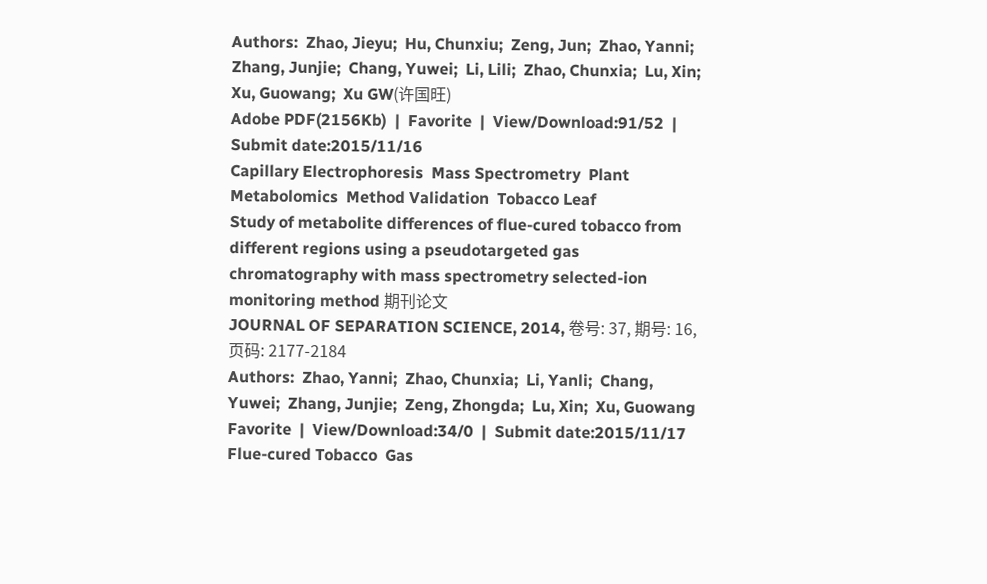Authors:  Zhao, Jieyu;  Hu, Chunxiu;  Zeng, Jun;  Zhao, Yanni;  Zhang, Junjie;  Chang, Yuwei;  Li, Lili;  Zhao, Chunxia;  Lu, Xin;  Xu, Guowang;  Xu GW(许国旺)
Adobe PDF(2156Kb)  |  Favorite  |  View/Download:91/52  |  Submit date:2015/11/16
Capillary Electrophoresis  Mass Spectrometry  Plant Metabolomics  Method Validation  Tobacco Leaf
Study of metabolite differences of flue-cured tobacco from different regions using a pseudotargeted gas chromatography with mass spectrometry selected-ion monitoring method 期刊论文
JOURNAL OF SEPARATION SCIENCE, 2014, 卷号: 37, 期号: 16, 页码: 2177-2184
Authors:  Zhao, Yanni;  Zhao, Chunxia;  Li, Yanli;  Chang, Yuwei;  Zhang, Junjie;  Zeng, Zhongda;  Lu, Xin;  Xu, Guowang
Favorite  |  View/Download:34/0  |  Submit date:2015/11/17
Flue-cured Tobacco  Gas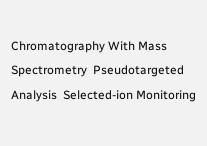Chromatography With Mass Spectrometry  Pseudotargeted Analysis  Selected-ion Monitoring